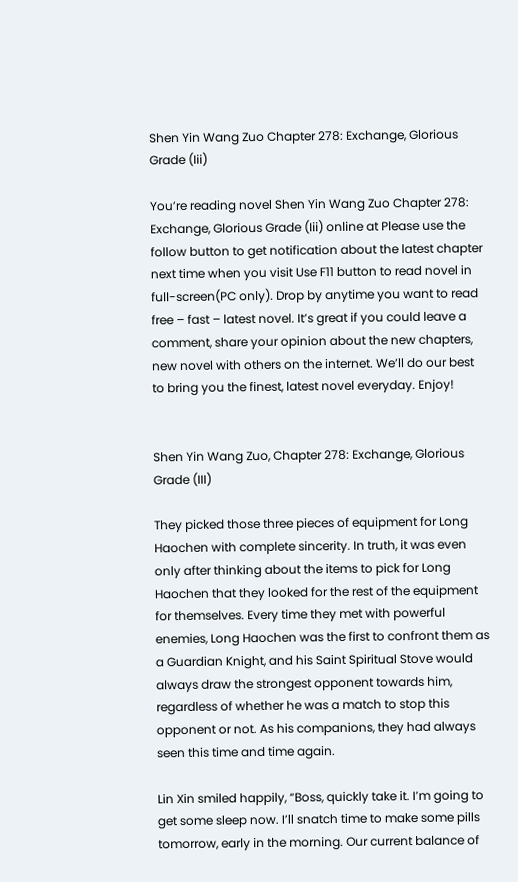Shen Yin Wang Zuo Chapter 278: Exchange, Glorious Grade (Iii)

You’re reading novel Shen Yin Wang Zuo Chapter 278: Exchange, Glorious Grade (Iii) online at Please use the follow button to get notification about the latest chapter next time when you visit Use F11 button to read novel in full-screen(PC only). Drop by anytime you want to read free – fast – latest novel. It’s great if you could leave a comment, share your opinion about the new chapters, new novel with others on the internet. We’ll do our best to bring you the finest, latest novel everyday. Enjoy!


Shen Yin Wang Zuo, Chapter 278: Exchange, Glorious Grade (III)

They picked those three pieces of equipment for Long Haochen with complete sincerity. In truth, it was even only after thinking about the items to pick for Long Haochen that they looked for the rest of the equipment for themselves. Every time they met with powerful enemies, Long Haochen was the first to confront them as a Guardian Knight, and his Saint Spiritual Stove would always draw the strongest opponent towards him, regardless of whether he was a match to stop this opponent or not. As his companions, they had always seen this time and time again.

Lin Xin smiled happily, “Boss, quickly take it. I’m going to get some sleep now. I’ll snatch time to make some pills tomorrow, early in the morning. Our current balance of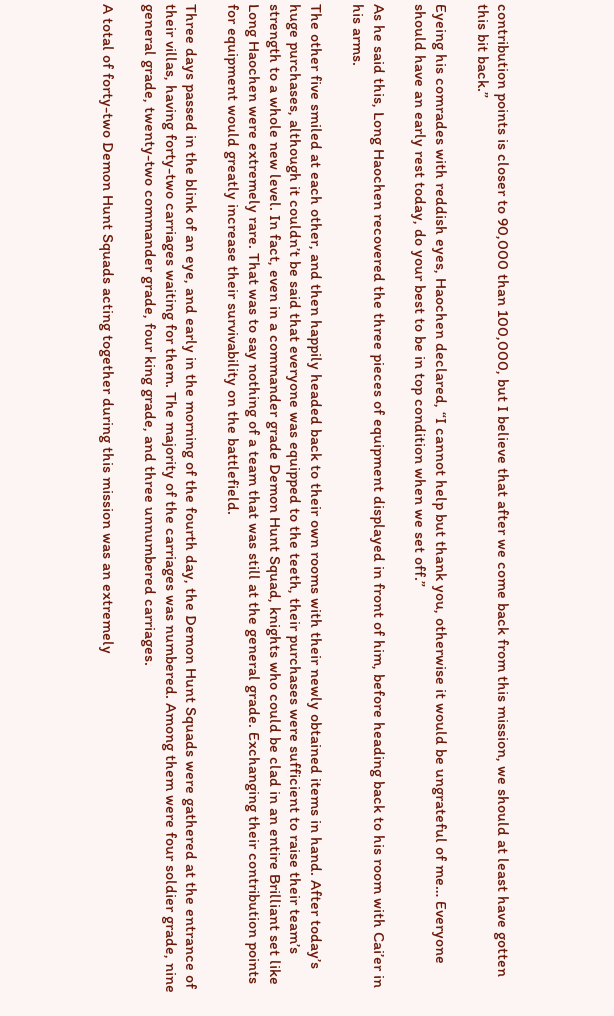contribution points is closer to 90,000 than 100,000, but I believe that after we come back from this mission, we should at least have gotten this bit back.”

Eyeing his comrades with reddish eyes, Haochen declared, “I cannot help but thank you, otherwise it would be ungrateful of me… Everyone should have an early rest today, do your best to be in top condition when we set off.”

As he said this, Long Haochen recovered the three pieces of equipment displayed in front of him, before heading back to his room with Cai’er in his arms.

The other five smiled at each other, and then happily headed back to their own rooms with their newly obtained items in hand. After today’s huge purchases, although it couldn’t be said that everyone was equipped to the teeth, their purchases were sufficient to raise their team’s strength to a whole new level. In fact, even in a commander grade Demon Hunt Squad, knights who could be clad in an entire Brilliant set like Long Haochen were extremely rare. That was to say nothing of a team that was still at the general grade. Exchanging their contribution points for equipment would greatly increase their survivability on the battlefield.

Three days passed in the blink of an eye, and early in the morning of the fourth day, the Demon Hunt Squads were gathered at the entrance of their villas, having forty-two carriages waiting for them. The majority of the carriages was numbered. Among them were four soldier grade, nine general grade, twenty-two commander grade, four king grade, and three unnumbered carriages.

A total of forty-two Demon Hunt Squads acting together during this mission was an extremely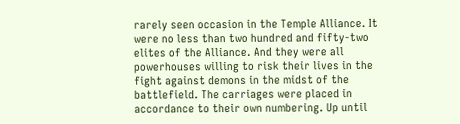rarely seen occasion in the Temple Alliance. It were no less than two hundred and fifty-two elites of the Alliance. And they were all powerhouses willing to risk their lives in the fight against demons in the midst of the battlefield. The carriages were placed in accordance to their own numbering. Up until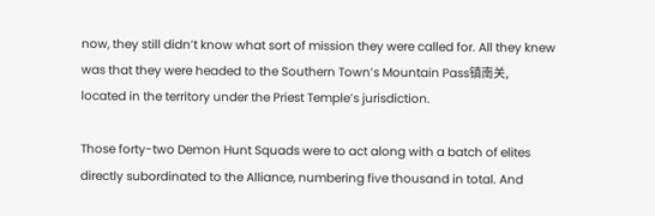now, they still didn’t know what sort of mission they were called for. All they knew was that they were headed to the Southern Town’s Mountain Pass镇南关, located in the territory under the Priest Temple’s jurisdiction.

Those forty-two Demon Hunt Squads were to act along with a batch of elites directly subordinated to the Alliance, numbering five thousand in total. And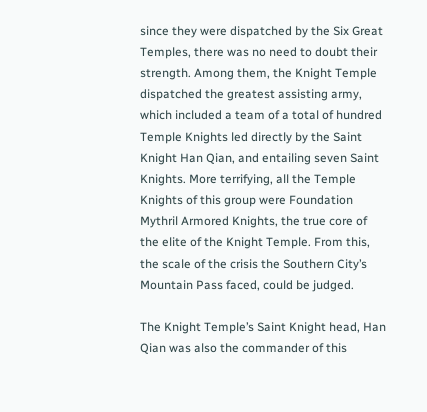since they were dispatched by the Six Great Temples, there was no need to doubt their strength. Among them, the Knight Temple dispatched the greatest assisting army, which included a team of a total of hundred Temple Knights led directly by the Saint Knight Han Qian, and entailing seven Saint Knights. More terrifying, all the Temple Knights of this group were Foundation Mythril Armored Knights, the true core of the elite of the Knight Temple. From this, the scale of the crisis the Southern City’s Mountain Pass faced, could be judged.

The Knight Temple’s Saint Knight head, Han Qian was also the commander of this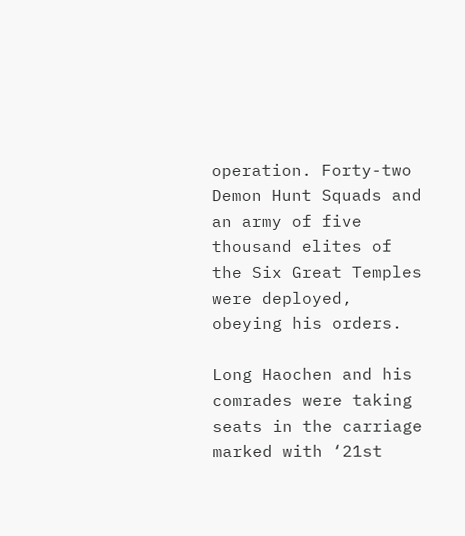operation. Forty-two Demon Hunt Squads and an army of five thousand elites of the Six Great Temples were deployed, obeying his orders.

Long Haochen and his comrades were taking seats in the carriage marked with ‘21st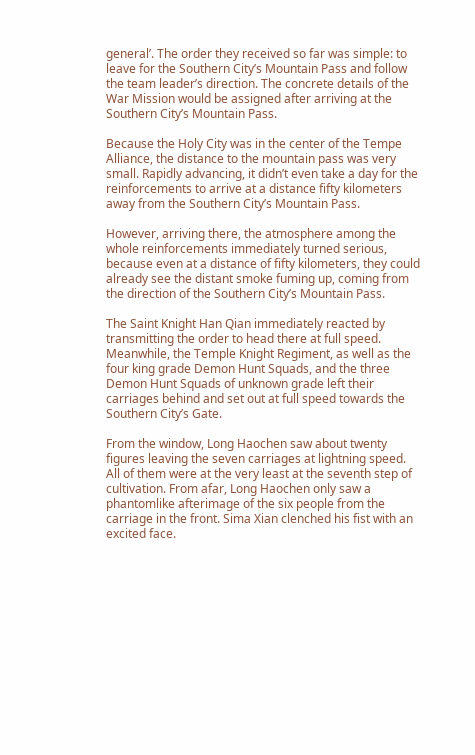general’. The order they received so far was simple: to leave for the Southern City’s Mountain Pass and follow the team leader’s direction. The concrete details of the War Mission would be assigned after arriving at the Southern City’s Mountain Pass.

Because the Holy City was in the center of the Tempe Alliance, the distance to the mountain pass was very small. Rapidly advancing, it didn’t even take a day for the reinforcements to arrive at a distance fifty kilometers away from the Southern City’s Mountain Pass.

However, arriving there, the atmosphere among the whole reinforcements immediately turned serious, because even at a distance of fifty kilometers, they could already see the distant smoke fuming up, coming from the direction of the Southern City’s Mountain Pass.

The Saint Knight Han Qian immediately reacted by transmitting the order to head there at full speed. Meanwhile, the Temple Knight Regiment, as well as the four king grade Demon Hunt Squads, and the three Demon Hunt Squads of unknown grade left their carriages behind and set out at full speed towards the Southern City’s Gate.

From the window, Long Haochen saw about twenty figures leaving the seven carriages at lightning speed. All of them were at the very least at the seventh step of cultivation. From afar, Long Haochen only saw a phantomlike afterimage of the six people from the carriage in the front. Sima Xian clenched his fist with an excited face.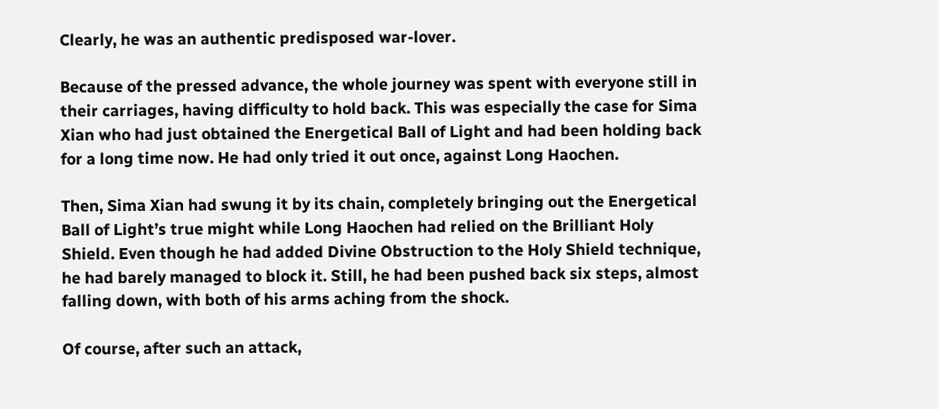Clearly, he was an authentic predisposed war-lover.

Because of the pressed advance, the whole journey was spent with everyone still in their carriages, having difficulty to hold back. This was especially the case for Sima Xian who had just obtained the Energetical Ball of Light and had been holding back for a long time now. He had only tried it out once, against Long Haochen.

Then, Sima Xian had swung it by its chain, completely bringing out the Energetical Ball of Light’s true might while Long Haochen had relied on the Brilliant Holy Shield. Even though he had added Divine Obstruction to the Holy Shield technique, he had barely managed to block it. Still, he had been pushed back six steps, almost falling down, with both of his arms aching from the shock.

Of course, after such an attack,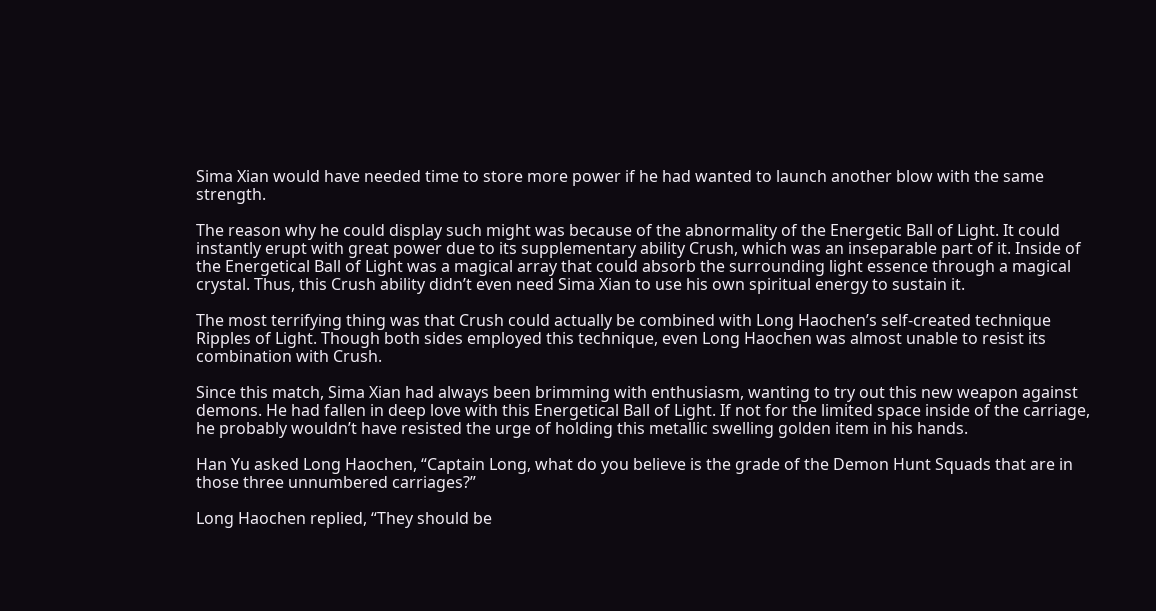Sima Xian would have needed time to store more power if he had wanted to launch another blow with the same strength.

The reason why he could display such might was because of the abnormality of the Energetic Ball of Light. It could instantly erupt with great power due to its supplementary ability Crush, which was an inseparable part of it. Inside of the Energetical Ball of Light was a magical array that could absorb the surrounding light essence through a magical crystal. Thus, this Crush ability didn’t even need Sima Xian to use his own spiritual energy to sustain it.

The most terrifying thing was that Crush could actually be combined with Long Haochen’s self-created technique Ripples of Light. Though both sides employed this technique, even Long Haochen was almost unable to resist its combination with Crush.

Since this match, Sima Xian had always been brimming with enthusiasm, wanting to try out this new weapon against demons. He had fallen in deep love with this Energetical Ball of Light. If not for the limited space inside of the carriage, he probably wouldn’t have resisted the urge of holding this metallic swelling golden item in his hands.

Han Yu asked Long Haochen, “Captain Long, what do you believe is the grade of the Demon Hunt Squads that are in those three unnumbered carriages?”

Long Haochen replied, “They should be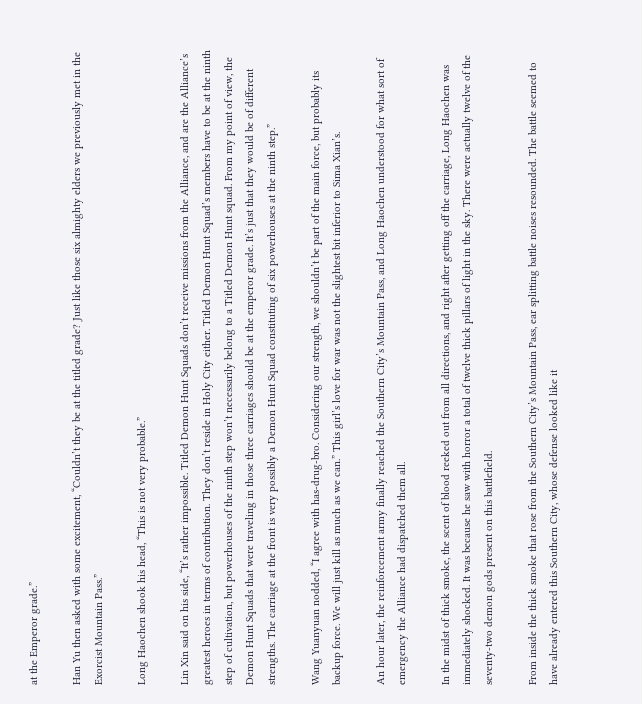at the Emperor grade.”

Han Yu then asked with some excitement, “Couldn’t they be at the titled grade? Just like those six almighty elders we previously met in the Exorcist Mountain Pass.”

Long Haochen shook his head, “This is not very probable.”

Lin Xin said on his side, “It’s rather impossible. Titled Demon Hunt Squads don’t receive missions from the Alliance, and are the Alliance’s greatest heroes in terms of contribution. They don’t reside in Holy City either. Titled Demon Hunt Squad’s members have to be at the ninth step of cultivation, but powerhouses of the ninth step won’t necessarily belong to a Titled Demon Hunt squad. From my point of view, the Demon Hunt Squads that were traveling in those three carriages should be at the emperor grade. It’s just that they would be of different strengths. The carriage at the front is very possibly a Demon Hunt Squad constituting of six powerhouses at the ninth step.”

Wang Yuanyuan nodded, “I agree with has-drug-bro. Considering our strength, we shouldn’t be part of the main force, but probably its backup force. We will just kill as much as we can.” This girl’s love for war was not the slightest bit inferior to Sima Xian’s.

An hour later, the reinforcement army finally reached the Southern City’s Mountain Pass, and Long Haochen understood for what sort of emergency the Alliance had dispatched them all.

In the midst of thick smoke, the scent of blood reeked out from all directions, and right after getting off the carriage, Long Haochen was immediately shocked. It was because he saw with horror a total of twelve thick pillars of light in the sky. There were actually twelve of the seventy-two demon gods present on this battlefield.

From inside the thick smoke that rose from the Southern City’s Mountain Pass, ear splitting battle noises resounded. The battle seemed to have already entered this Southern City, whose defense looked like it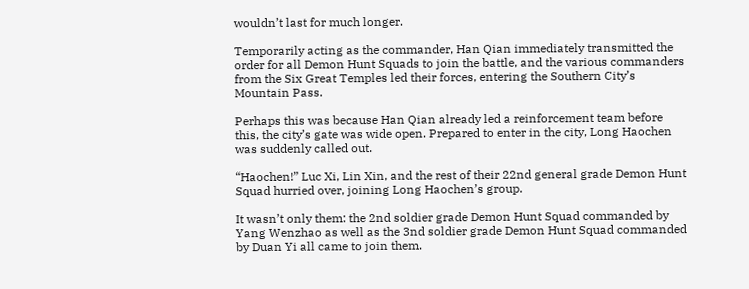wouldn’t last for much longer.

Temporarily acting as the commander, Han Qian immediately transmitted the order for all Demon Hunt Squads to join the battle, and the various commanders from the Six Great Temples led their forces, entering the Southern City’s Mountain Pass.

Perhaps this was because Han Qian already led a reinforcement team before this, the city’s gate was wide open. Prepared to enter in the city, Long Haochen was suddenly called out.

“Haochen!” Luc Xi, Lin Xin, and the rest of their 22nd general grade Demon Hunt Squad hurried over, joining Long Haochen’s group.

It wasn’t only them: the 2nd soldier grade Demon Hunt Squad commanded by Yang Wenzhao as well as the 3nd soldier grade Demon Hunt Squad commanded by Duan Yi all came to join them.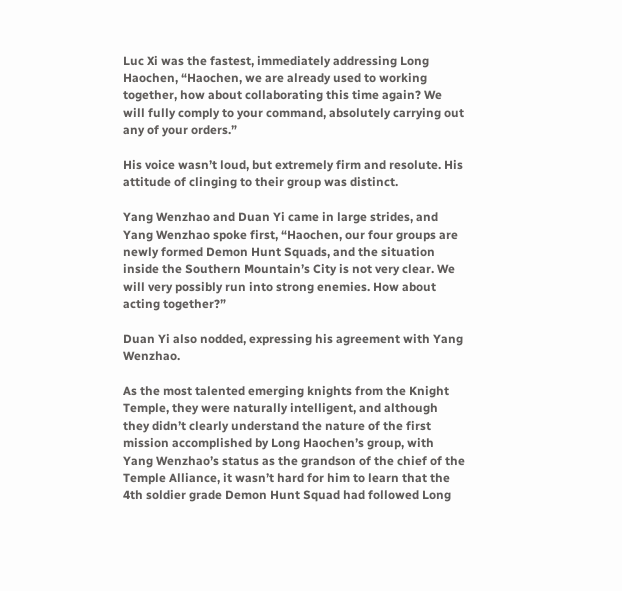Luc Xi was the fastest, immediately addressing Long Haochen, “Haochen, we are already used to working together, how about collaborating this time again? We will fully comply to your command, absolutely carrying out any of your orders.”

His voice wasn’t loud, but extremely firm and resolute. His attitude of clinging to their group was distinct.

Yang Wenzhao and Duan Yi came in large strides, and Yang Wenzhao spoke first, “Haochen, our four groups are newly formed Demon Hunt Squads, and the situation inside the Southern Mountain’s City is not very clear. We will very possibly run into strong enemies. How about acting together?”

Duan Yi also nodded, expressing his agreement with Yang Wenzhao.

As the most talented emerging knights from the Knight Temple, they were naturally intelligent, and although they didn’t clearly understand the nature of the first mission accomplished by Long Haochen’s group, with Yang Wenzhao’s status as the grandson of the chief of the Temple Alliance, it wasn’t hard for him to learn that the 4th soldier grade Demon Hunt Squad had followed Long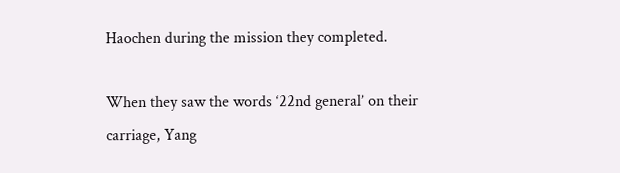Haochen during the mission they completed.

When they saw the words ‘22nd general’ on their carriage, Yang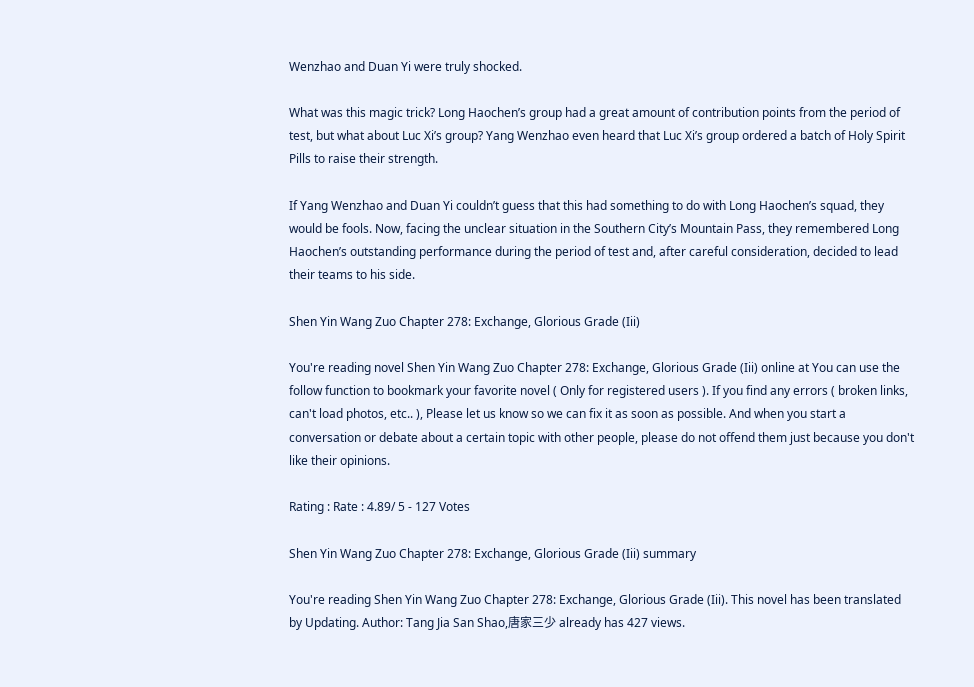Wenzhao and Duan Yi were truly shocked.

What was this magic trick? Long Haochen’s group had a great amount of contribution points from the period of test, but what about Luc Xi’s group? Yang Wenzhao even heard that Luc Xi’s group ordered a batch of Holy Spirit Pills to raise their strength.

If Yang Wenzhao and Duan Yi couldn’t guess that this had something to do with Long Haochen’s squad, they would be fools. Now, facing the unclear situation in the Southern City’s Mountain Pass, they remembered Long Haochen’s outstanding performance during the period of test and, after careful consideration, decided to lead their teams to his side.

Shen Yin Wang Zuo Chapter 278: Exchange, Glorious Grade (Iii)

You're reading novel Shen Yin Wang Zuo Chapter 278: Exchange, Glorious Grade (Iii) online at You can use the follow function to bookmark your favorite novel ( Only for registered users ). If you find any errors ( broken links, can't load photos, etc.. ), Please let us know so we can fix it as soon as possible. And when you start a conversation or debate about a certain topic with other people, please do not offend them just because you don't like their opinions.

Rating : Rate : 4.89/ 5 - 127 Votes

Shen Yin Wang Zuo Chapter 278: Exchange, Glorious Grade (Iii) summary

You're reading Shen Yin Wang Zuo Chapter 278: Exchange, Glorious Grade (Iii). This novel has been translated by Updating. Author: Tang Jia San Shao,唐家三少 already has 427 views.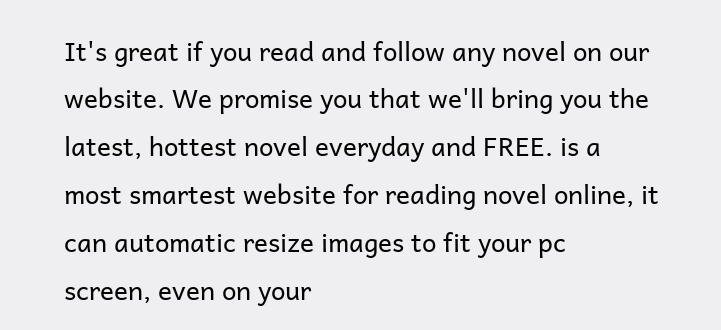It's great if you read and follow any novel on our website. We promise you that we'll bring you the latest, hottest novel everyday and FREE. is a most smartest website for reading novel online, it can automatic resize images to fit your pc screen, even on your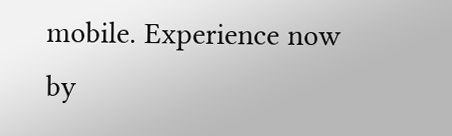mobile. Experience now by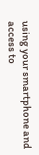using your smartphone and access to